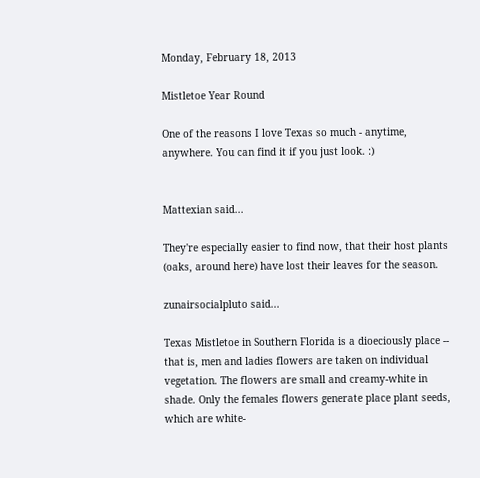Monday, February 18, 2013

Mistletoe Year Round

One of the reasons I love Texas so much - anytime, anywhere. You can find it if you just look. :)


Mattexian said...

They're especially easier to find now, that their host plants (oaks, around here) have lost their leaves for the season.

zunairsocialpluto said...

Texas Mistletoe in Southern Florida is a dioeciously place -- that is, men and ladies flowers are taken on individual vegetation. The flowers are small and creamy-white in shade. Only the females flowers generate place plant seeds, which are white-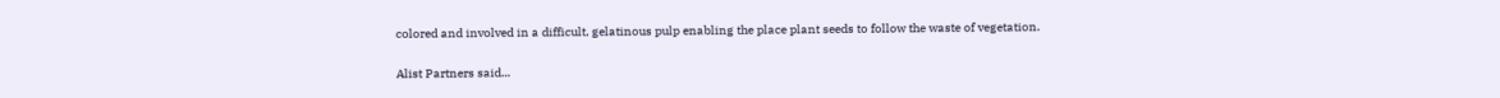colored and involved in a difficult, gelatinous pulp enabling the place plant seeds to follow the waste of vegetation.

Alist Partners said...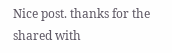Nice post. thanks for the shared with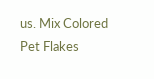us. Mix Colored Pet Flakes